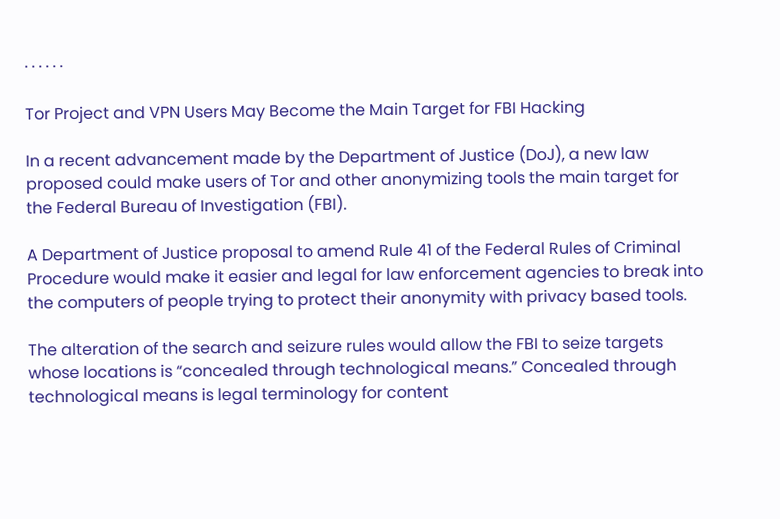· · · · · ·

Tor Project and VPN Users May Become the Main Target for FBI Hacking

In a recent advancement made by the Department of Justice (DoJ), a new law proposed could make users of Tor and other anonymizing tools the main target for the Federal Bureau of Investigation (FBI).

A Department of Justice proposal to amend Rule 41 of the Federal Rules of Criminal Procedure would make it easier and legal for law enforcement agencies to break into the computers of people trying to protect their anonymity with privacy based tools.

The alteration of the search and seizure rules would allow the FBI to seize targets whose locations is “concealed through technological means.” Concealed through technological means is legal terminology for content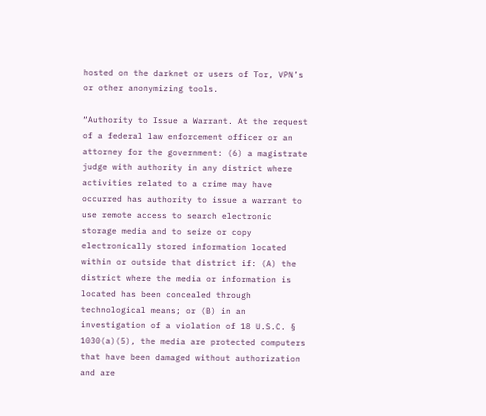hosted on the darknet or users of Tor, VPN’s or other anonymizing tools.

“Authority to Issue a Warrant. At the request of a federal law enforcement officer or an attorney for the government: (6) a magistrate judge with authority in any district where activities related to a crime may have occurred has authority to issue a warrant to use remote access to search electronic storage media and to seize or copy electronically stored information located within or outside that district if: (A) the district where the media or information is located has been concealed through technological means; or (B) in an investigation of a violation of 18 U.S.C. § 1030(a)(5), the media are protected computers that have been damaged without authorization and are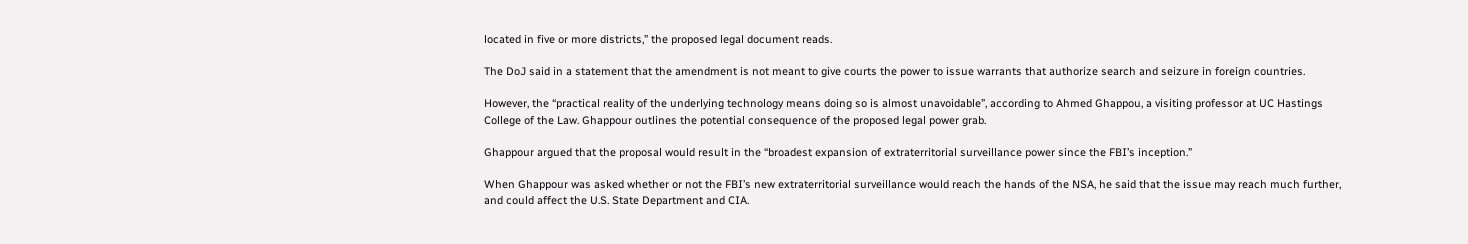located in five or more districts,” the proposed legal document reads.

The DoJ said in a statement that the amendment is not meant to give courts the power to issue warrants that authorize search and seizure in foreign countries.

However, the “practical reality of the underlying technology means doing so is almost unavoidable”, according to Ahmed Ghappou, a visiting professor at UC Hastings College of the Law. Ghappour outlines the potential consequence of the proposed legal power grab.

Ghappour argued that the proposal would result in the “broadest expansion of extraterritorial surveillance power since the FBI’s inception.”

When Ghappour was asked whether or not the FBI’s new extraterritorial surveillance would reach the hands of the NSA, he said that the issue may reach much further, and could affect the U.S. State Department and CIA.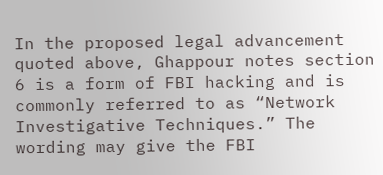In the proposed legal advancement quoted above, Ghappour notes section 6 is a form of FBI hacking and is commonly referred to as “Network Investigative Techniques.” The wording may give the FBI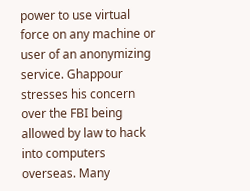power to use virtual force on any machine or user of an anonymizing service. Ghappour stresses his concern over the FBI being allowed by law to hack into computers overseas. Many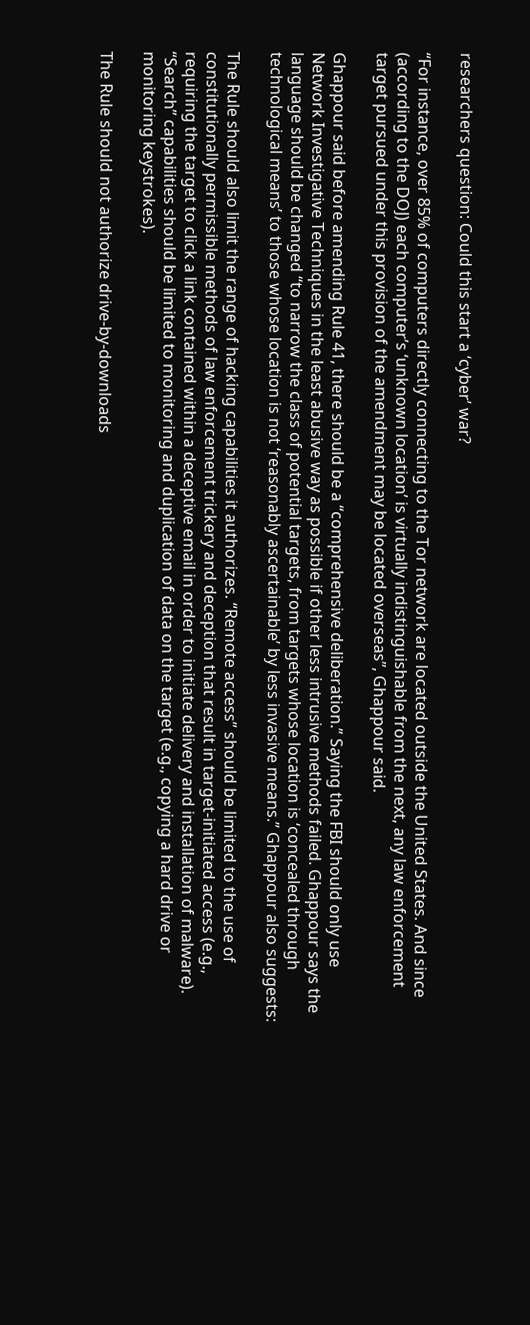researchers question: Could this start a ‘cyber’ war?

“For instance, over 85% of computers directly connecting to the Tor network are located outside the United States. And since (according to the DOJ) each computer’s ‘unknown location’ is virtually indistinguishable from the next, any law enforcement target pursued under this provision of the amendment may be located overseas”, Ghappour said.

Ghappour said before amending Rule 41, there should be a “comprehensive deliberation.” Saying the FBI should only use Network Investigative Techniques in the least abusive way as possible if other less intrusive methods failed. Ghappour says the language should be changed “to narrow the class of potential targets, from targets whose location is ‘concealed through technological means’ to those whose location is not ‘reasonably ascertainable’ by less invasive means.” Ghappour also suggests:

The Rule should also limit the range of hacking capabilities it authorizes. “Remote access” should be limited to the use of constitutionally permissible methods of law enforcement trickery and deception that result in target-initiated access (e.g., requiring the target to click a link contained within a deceptive email in order to initiate delivery and installation of malware). “Search” capabilities should be limited to monitoring and duplication of data on the target (e.g., copying a hard drive or monitoring keystrokes).

The Rule should not authorize drive-by-downloads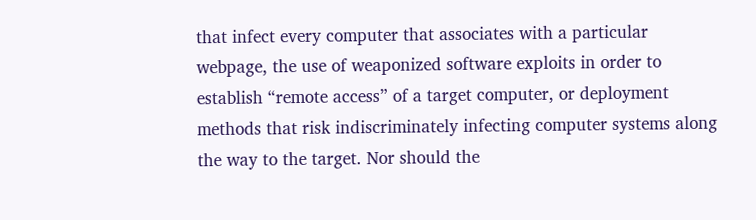that infect every computer that associates with a particular webpage, the use of weaponized software exploits in order to establish “remote access” of a target computer, or deployment methods that risk indiscriminately infecting computer systems along the way to the target. Nor should the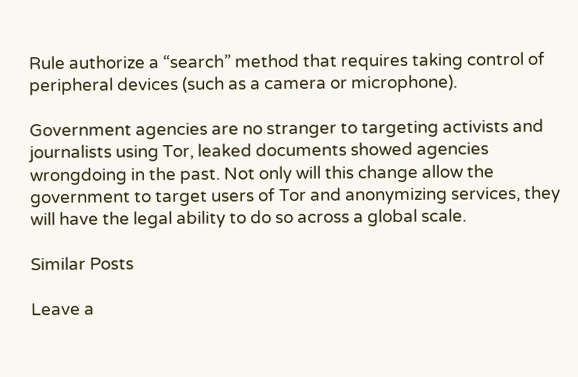Rule authorize a “search” method that requires taking control of peripheral devices (such as a camera or microphone).

Government agencies are no stranger to targeting activists and journalists using Tor, leaked documents showed agencies wrongdoing in the past. Not only will this change allow the government to target users of Tor and anonymizing services, they will have the legal ability to do so across a global scale.

Similar Posts

Leave a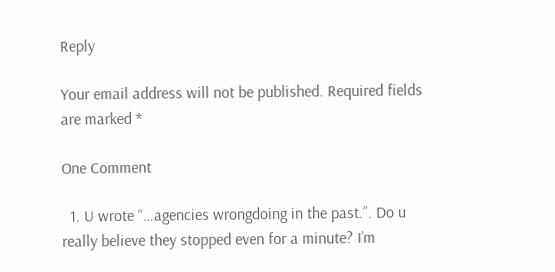Reply

Your email address will not be published. Required fields are marked *

One Comment

  1. U wrote “…agencies wrongdoing in the past.”. Do u really believe they stopped even for a minute? I’m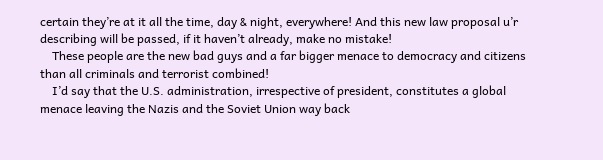certain they’re at it all the time, day & night, everywhere! And this new law proposal u’r describing will be passed, if it haven’t already, make no mistake!
    These people are the new bad guys and a far bigger menace to democracy and citizens than all criminals and terrorist combined!
    I’d say that the U.S. administration, irrespective of president, constitutes a global menace leaving the Nazis and the Soviet Union way back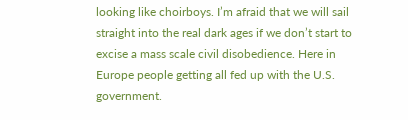looking like choirboys. I’m afraid that we will sail straight into the real dark ages if we don’t start to excise a mass scale civil disobedience. Here in Europe people getting all fed up with the U.S. government.